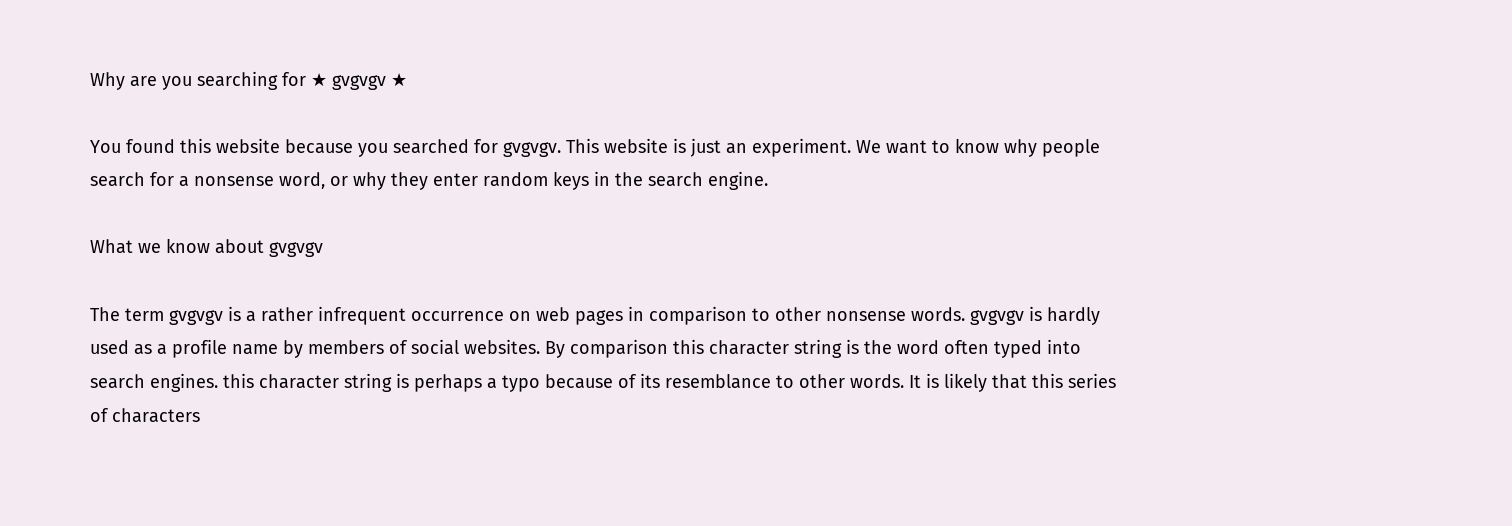Why are you searching for ★ gvgvgv ★

You found this website because you searched for gvgvgv. This website is just an experiment. We want to know why people search for a nonsense word, or why they enter random keys in the search engine.

What we know about gvgvgv

The term gvgvgv is a rather infrequent occurrence on web pages in comparison to other nonsense words. gvgvgv is hardly used as a profile name by members of social websites. By comparison this character string is the word often typed into search engines. this character string is perhaps a typo because of its resemblance to other words. It is likely that this series of characters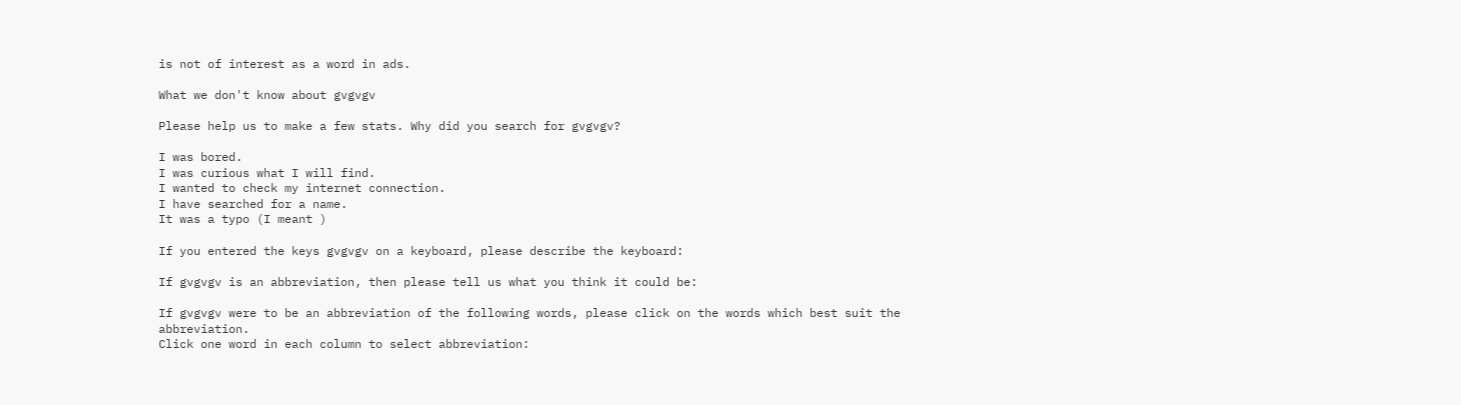is not of interest as a word in ads.

What we don't know about gvgvgv

Please help us to make a few stats. Why did you search for gvgvgv?

I was bored.
I was curious what I will find.
I wanted to check my internet connection.
I have searched for a name.
It was a typo (I meant )

If you entered the keys gvgvgv on a keyboard, please describe the keyboard:

If gvgvgv is an abbreviation, then please tell us what you think it could be:

If gvgvgv were to be an abbreviation of the following words, please click on the words which best suit the abbreviation.
Click one word in each column to select abbreviation: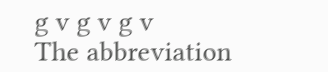g v g v g v
The abbreviation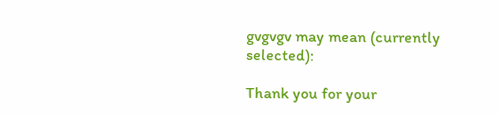gvgvgv may mean (currently selected):

Thank you for your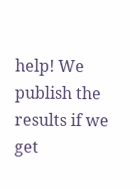help! We publish the results if we get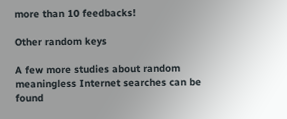more than 10 feedbacks!

Other random keys

A few more studies about random meaningless Internet searches can be found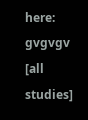here:
gvgvgv [all studies]